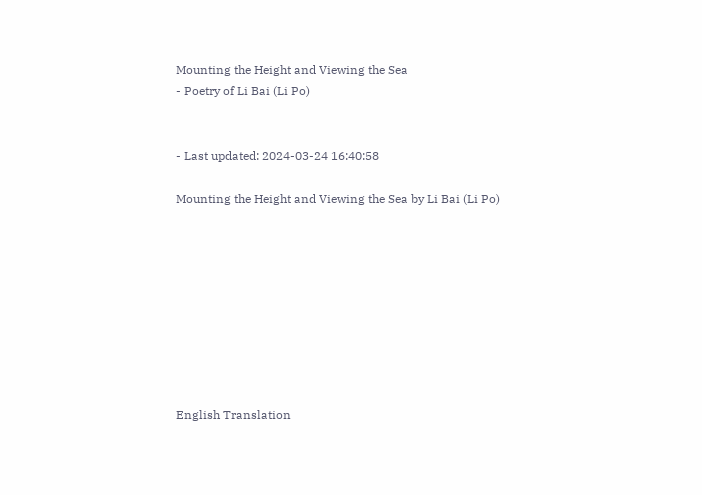Mounting the Height and Viewing the Sea
- Poetry of Li Bai (Li Po)


- Last updated: 2024-03-24 16:40:58

Mounting the Height and Viewing the Sea by Li Bai (Li Po)









English Translation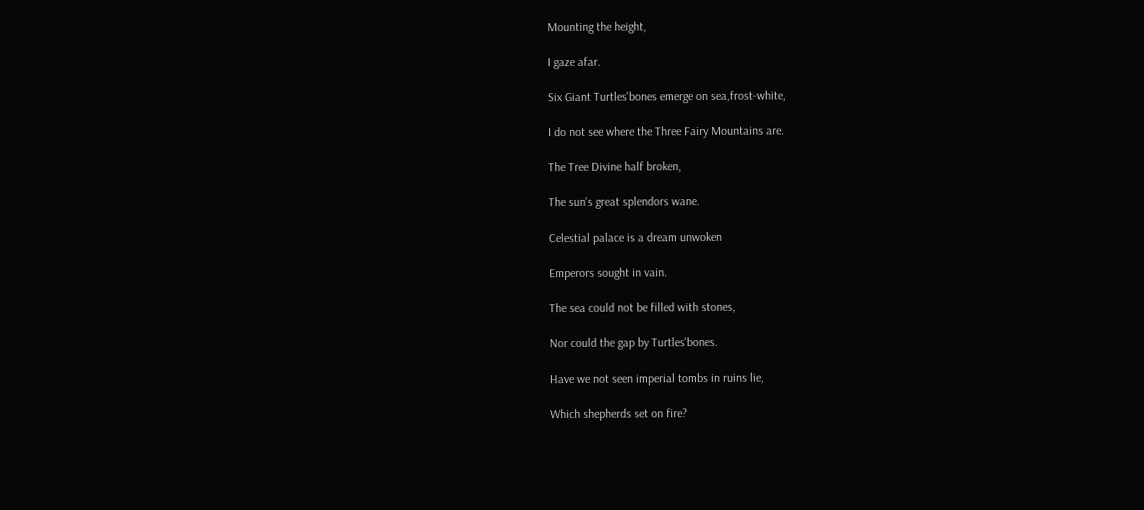Mounting the height,

I gaze afar.

Six Giant Turtles'bones emerge on sea,frost-white,

I do not see where the Three Fairy Mountains are.

The Tree Divine half broken,

The sun's great splendors wane.

Celestial palace is a dream unwoken

Emperors sought in vain.

The sea could not be filled with stones,

Nor could the gap by Turtles'bones.

Have we not seen imperial tombs in ruins lie,

Which shepherds set on fire?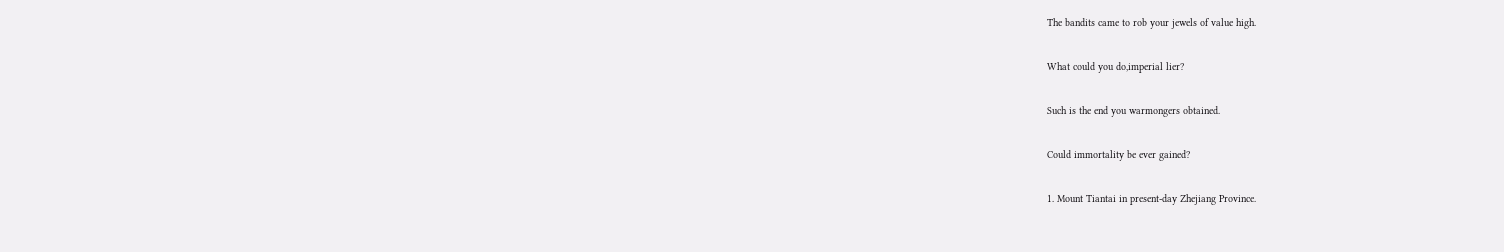The bandits came to rob your jewels of value high.

What could you do,imperial lier?

Such is the end you warmongers obtained.

Could immortality be ever gained?

1. Mount Tiantai in present-day Zhejiang Province.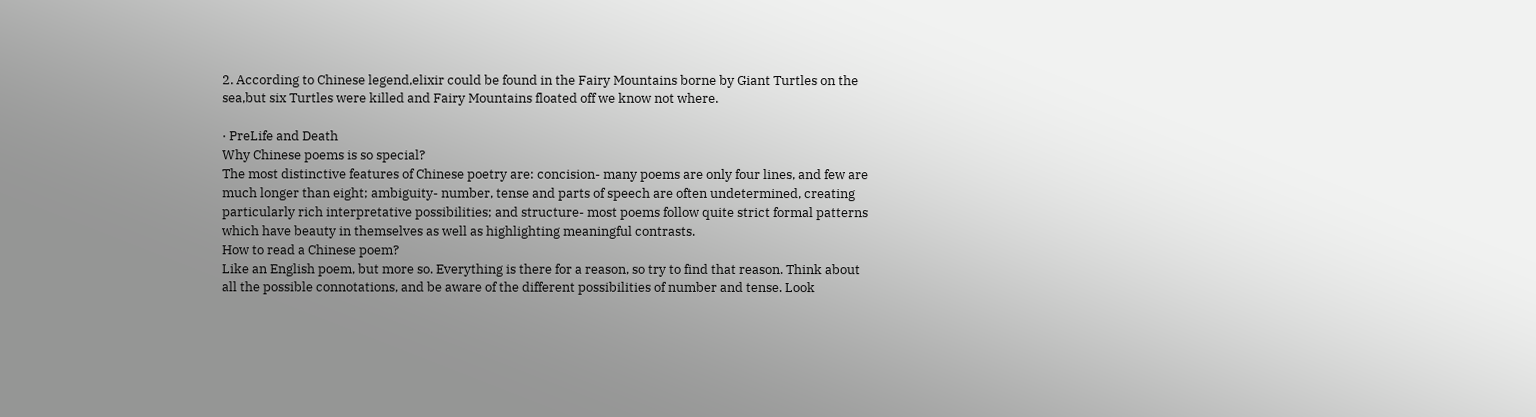2. According to Chinese legend,elixir could be found in the Fairy Mountains borne by Giant Turtles on the sea,but six Turtles were killed and Fairy Mountains floated off we know not where.

· PreLife and Death
Why Chinese poems is so special?
The most distinctive features of Chinese poetry are: concision- many poems are only four lines, and few are much longer than eight; ambiguity- number, tense and parts of speech are often undetermined, creating particularly rich interpretative possibilities; and structure- most poems follow quite strict formal patterns which have beauty in themselves as well as highlighting meaningful contrasts.
How to read a Chinese poem?
Like an English poem, but more so. Everything is there for a reason, so try to find that reason. Think about all the possible connotations, and be aware of the different possibilities of number and tense. Look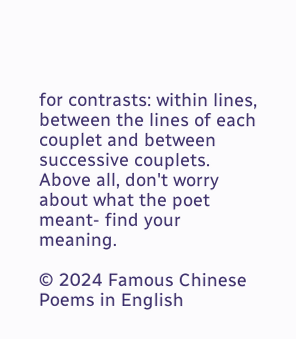for contrasts: within lines, between the lines of each couplet and between successive couplets. Above all, don't worry about what the poet meant- find your meaning.

© 2024 Famous Chinese Poems in English